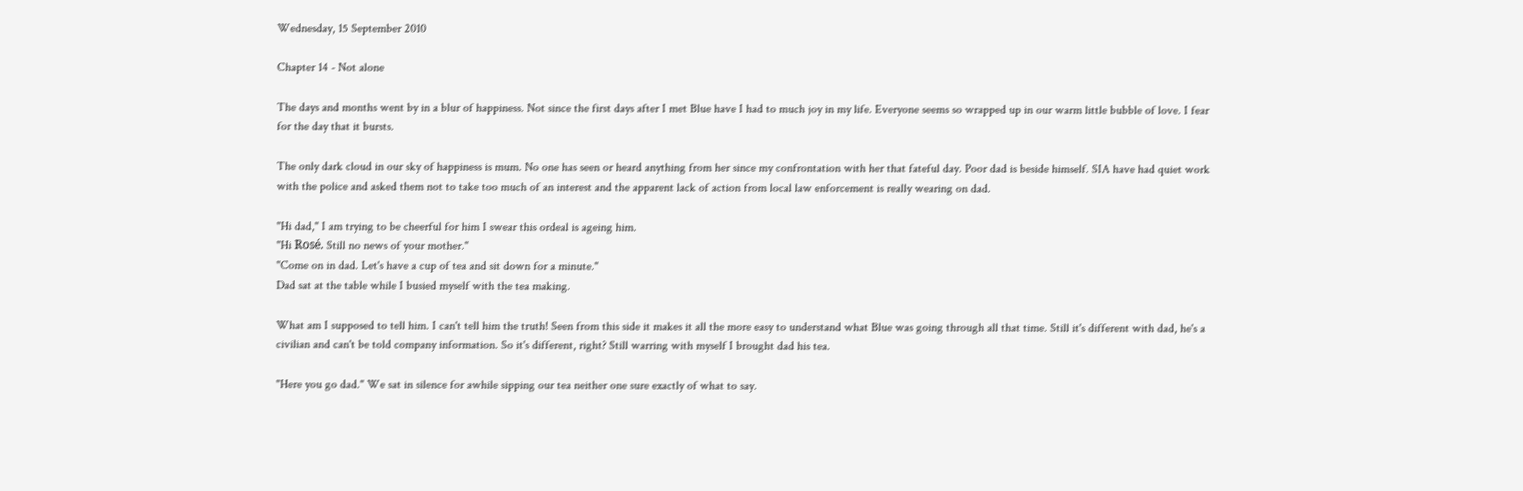Wednesday, 15 September 2010

Chapter 14 - Not alone

The days and months went by in a blur of happiness. Not since the first days after I met Blue have I had to much joy in my life. Everyone seems so wrapped up in our warm little bubble of love. I fear for the day that it bursts.

The only dark cloud in our sky of happiness is mum. No one has seen or heard anything from her since my confrontation with her that fateful day. Poor dad is beside himself. SIA have had quiet work with the police and asked them not to take too much of an interest and the apparent lack of action from local law enforcement is really wearing on dad.

"Hi dad," I am trying to be cheerful for him I swear this ordeal is ageing him.
"Hi Rosé. Still no news of your mother."
"Come on in dad. Let's have a cup of tea and sit down for a minute."
Dad sat at the table while I busied myself with the tea making.

What am I supposed to tell him. I can't tell him the truth! Seen from this side it makes it all the more easy to understand what Blue was going through all that time. Still it's different with dad, he's a civilian and can't be told company information. So it's different, right? Still warring with myself I brought dad his tea.

"Here you go dad." We sat in silence for awhile sipping our tea neither one sure exactly of what to say.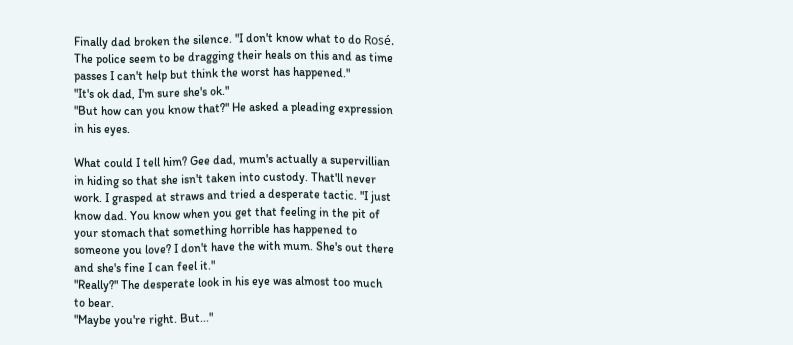Finally dad broken the silence. "I don't know what to do Rosé. The police seem to be dragging their heals on this and as time passes I can't help but think the worst has happened."
"It's ok dad, I'm sure she's ok."
"But how can you know that?" He asked a pleading expression in his eyes.

What could I tell him? Gee dad, mum's actually a supervillian in hiding so that she isn't taken into custody. That'll never work. I grasped at straws and tried a desperate tactic. "I just know dad. You know when you get that feeling in the pit of your stomach that something horrible has happened to someone you love? I don't have the with mum. She's out there and she's fine I can feel it."
"Really?" The desperate look in his eye was almost too much to bear.
"Maybe you're right. But..."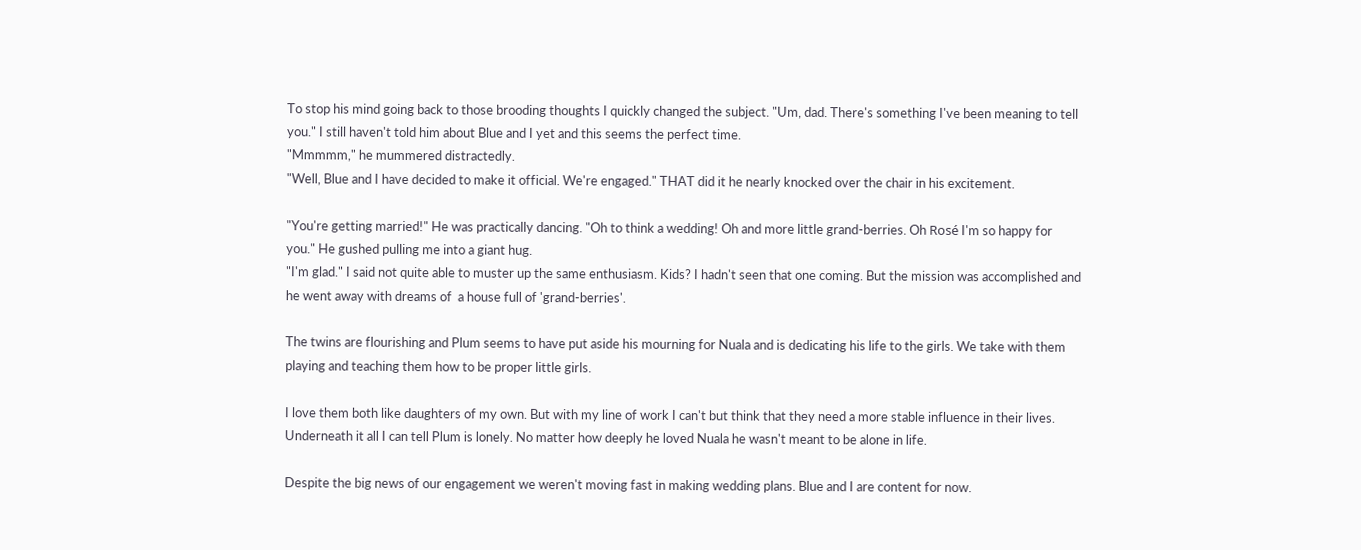To stop his mind going back to those brooding thoughts I quickly changed the subject. "Um, dad. There's something I've been meaning to tell you." I still haven't told him about Blue and I yet and this seems the perfect time.
"Mmmmm," he mummered distractedly.
"Well, Blue and I have decided to make it official. We're engaged." THAT did it he nearly knocked over the chair in his excitement.

"You're getting married!" He was practically dancing. "Oh to think a wedding! Oh and more little grand-berries. Oh Rosé I'm so happy for you." He gushed pulling me into a giant hug.
"I'm glad." I said not quite able to muster up the same enthusiasm. Kids? I hadn't seen that one coming. But the mission was accomplished and he went away with dreams of  a house full of 'grand-berries'.

The twins are flourishing and Plum seems to have put aside his mourning for Nuala and is dedicating his life to the girls. We take with them playing and teaching them how to be proper little girls.

I love them both like daughters of my own. But with my line of work I can't but think that they need a more stable influence in their lives. Underneath it all I can tell Plum is lonely. No matter how deeply he loved Nuala he wasn't meant to be alone in life.

Despite the big news of our engagement we weren't moving fast in making wedding plans. Blue and I are content for now.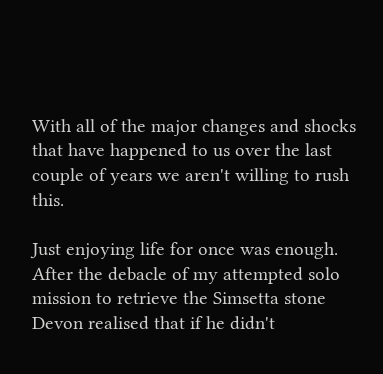With all of the major changes and shocks that have happened to us over the last couple of years we aren't willing to rush this.

Just enjoying life for once was enough. After the debacle of my attempted solo mission to retrieve the Simsetta stone Devon realised that if he didn't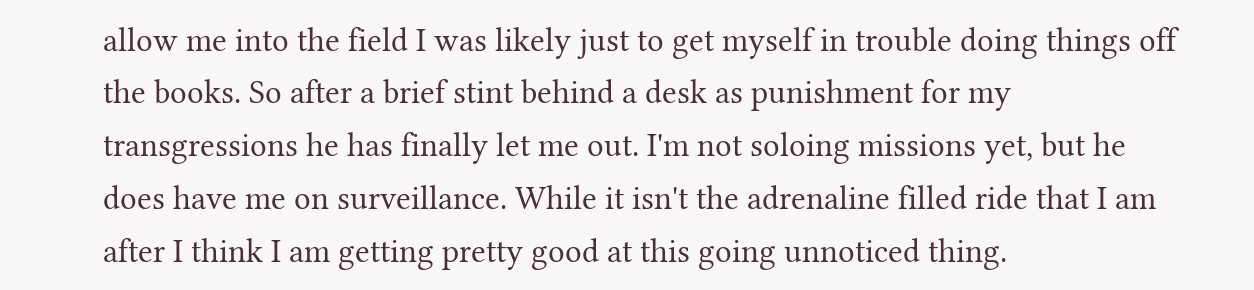allow me into the field I was likely just to get myself in trouble doing things off the books. So after a brief stint behind a desk as punishment for my transgressions he has finally let me out. I'm not soloing missions yet, but he does have me on surveillance. While it isn't the adrenaline filled ride that I am after I think I am getting pretty good at this going unnoticed thing.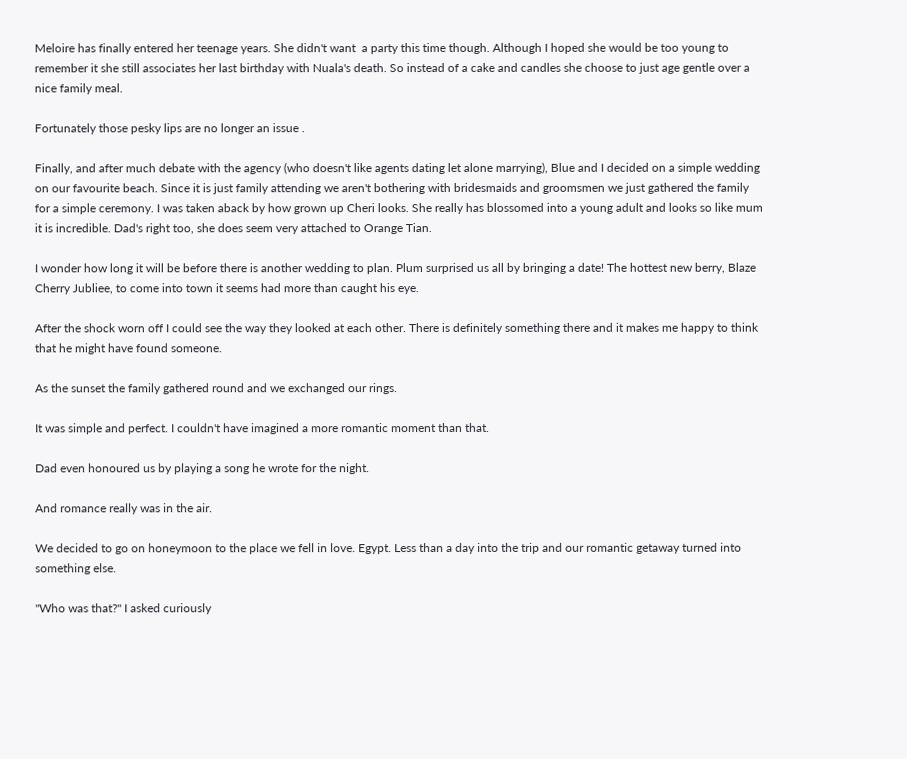Meloire has finally entered her teenage years. She didn't want  a party this time though. Although I hoped she would be too young to remember it she still associates her last birthday with Nuala's death. So instead of a cake and candles she choose to just age gentle over a nice family meal.

Fortunately those pesky lips are no longer an issue .

Finally, and after much debate with the agency (who doesn't like agents dating let alone marrying), Blue and I decided on a simple wedding on our favourite beach. Since it is just family attending we aren't bothering with bridesmaids and groomsmen we just gathered the family for a simple ceremony. I was taken aback by how grown up Cheri looks. She really has blossomed into a young adult and looks so like mum it is incredible. Dad's right too, she does seem very attached to Orange Tian.

I wonder how long it will be before there is another wedding to plan. Plum surprised us all by bringing a date! The hottest new berry, Blaze Cherry Jubliee, to come into town it seems had more than caught his eye.

After the shock worn off I could see the way they looked at each other. There is definitely something there and it makes me happy to think that he might have found someone.

As the sunset the family gathered round and we exchanged our rings.

It was simple and perfect. I couldn't have imagined a more romantic moment than that.

Dad even honoured us by playing a song he wrote for the night.

And romance really was in the air.

We decided to go on honeymoon to the place we fell in love. Egypt. Less than a day into the trip and our romantic getaway turned into something else.

"Who was that?" I asked curiously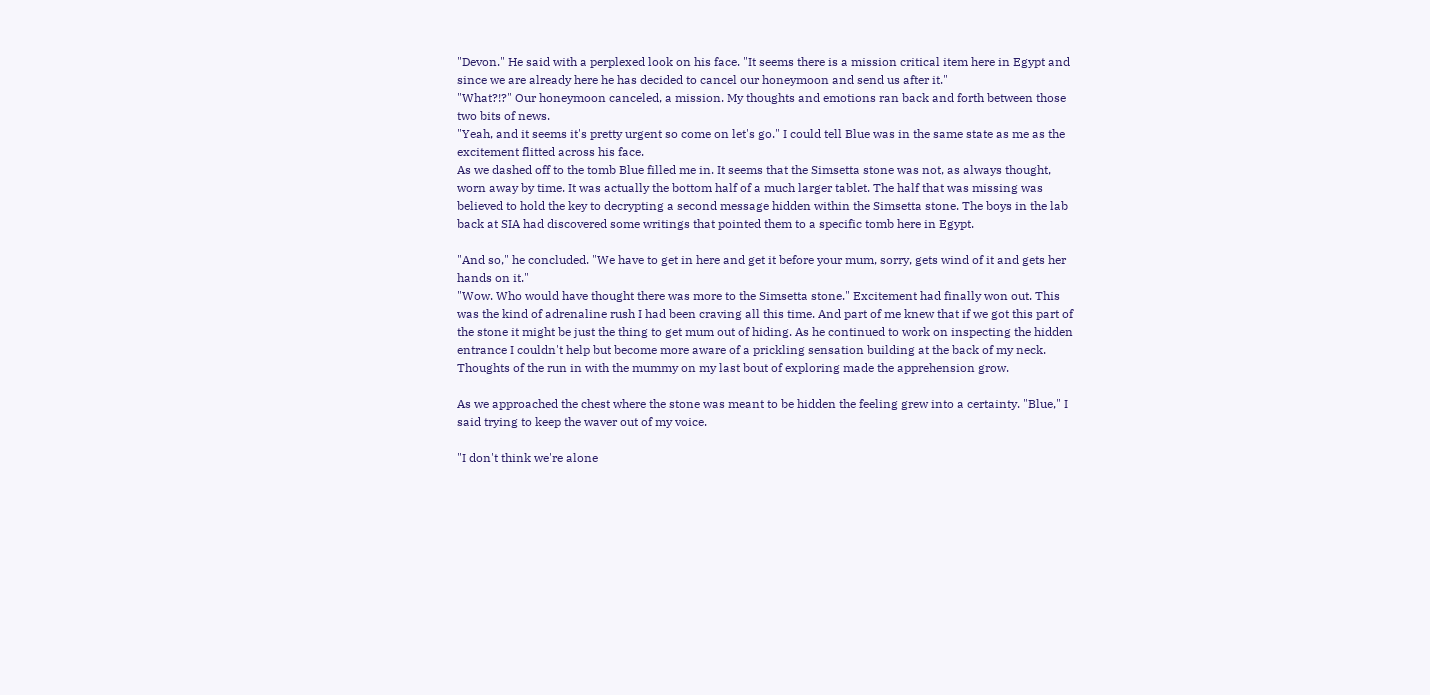"Devon." He said with a perplexed look on his face. "It seems there is a mission critical item here in Egypt and since we are already here he has decided to cancel our honeymoon and send us after it."
"What?!?" Our honeymoon canceled, a mission. My thoughts and emotions ran back and forth between those two bits of news.
"Yeah, and it seems it's pretty urgent so come on let's go." I could tell Blue was in the same state as me as the excitement flitted across his face.
As we dashed off to the tomb Blue filled me in. It seems that the Simsetta stone was not, as always thought, worn away by time. It was actually the bottom half of a much larger tablet. The half that was missing was believed to hold the key to decrypting a second message hidden within the Simsetta stone. The boys in the lab back at SIA had discovered some writings that pointed them to a specific tomb here in Egypt.

"And so," he concluded. "We have to get in here and get it before your mum, sorry, gets wind of it and gets her hands on it."
"Wow. Who would have thought there was more to the Simsetta stone." Excitement had finally won out. This was the kind of adrenaline rush I had been craving all this time. And part of me knew that if we got this part of the stone it might be just the thing to get mum out of hiding. As he continued to work on inspecting the hidden entrance I couldn't help but become more aware of a prickling sensation building at the back of my neck. Thoughts of the run in with the mummy on my last bout of exploring made the apprehension grow.

As we approached the chest where the stone was meant to be hidden the feeling grew into a certainty. "Blue," I said trying to keep the waver out of my voice.

"I don't think we're alone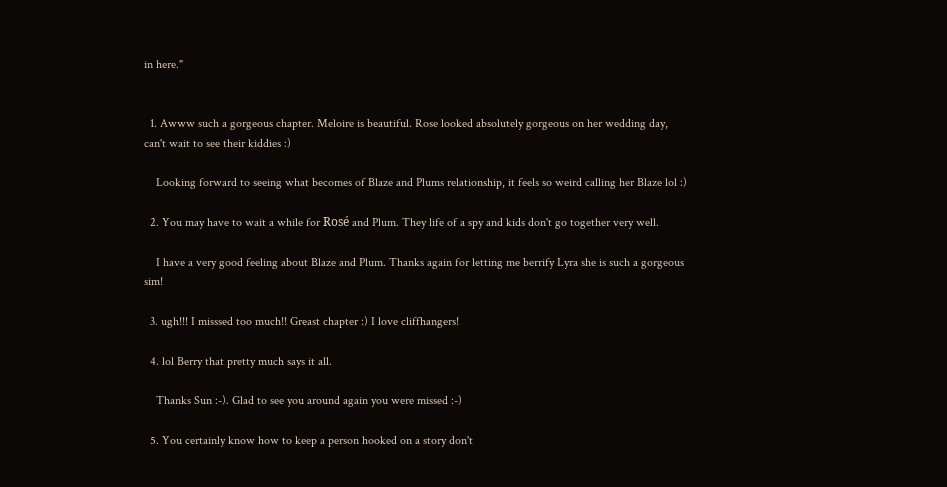in here."


  1. Awww such a gorgeous chapter. Meloire is beautiful. Rose looked absolutely gorgeous on her wedding day, can't wait to see their kiddies :)

    Looking forward to seeing what becomes of Blaze and Plums relationship, it feels so weird calling her Blaze lol :)

  2. You may have to wait a while for Rosé and Plum. They life of a spy and kids don't go together very well.

    I have a very good feeling about Blaze and Plum. Thanks again for letting me berrify Lyra she is such a gorgeous sim!

  3. ugh!!! I misssed too much!! Greast chapter :) I love cliffhangers!

  4. lol Berry that pretty much says it all.

    Thanks Sun :-). Glad to see you around again you were missed :-)

  5. You certainly know how to keep a person hooked on a story don't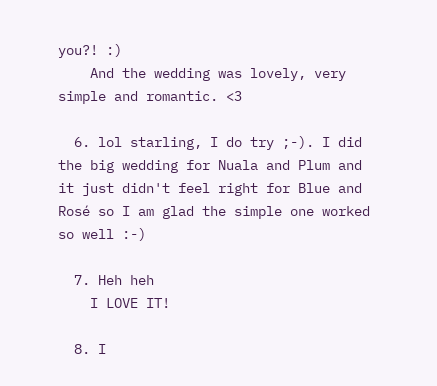you?! :)
    And the wedding was lovely, very simple and romantic. <3

  6. lol starling, I do try ;-). I did the big wedding for Nuala and Plum and it just didn't feel right for Blue and Rosé so I am glad the simple one worked so well :-)

  7. Heh heh
    I LOVE IT!

  8. I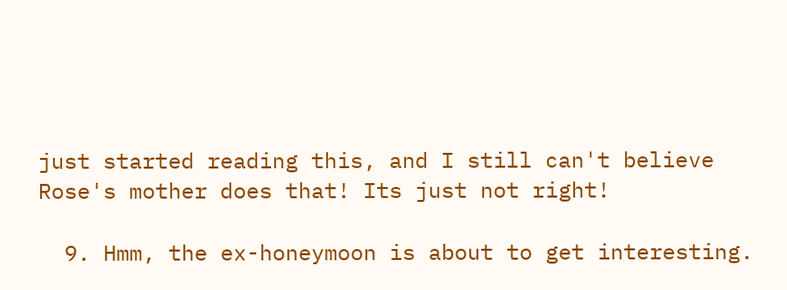just started reading this, and I still can't believe Rose's mother does that! Its just not right!

  9. Hmm, the ex-honeymoon is about to get interesting.